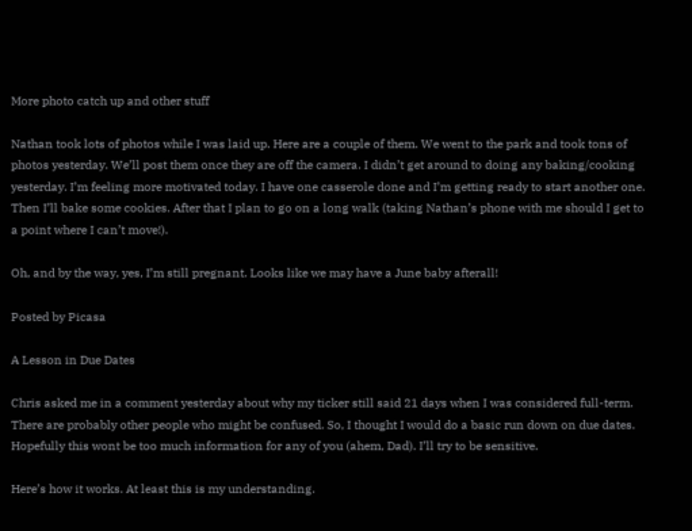More photo catch up and other stuff

Nathan took lots of photos while I was laid up. Here are a couple of them. We went to the park and took tons of photos yesterday. We’ll post them once they are off the camera. I didn’t get around to doing any baking/cooking yesterday. I’m feeling more motivated today. I have one casserole done and I’m getting ready to start another one. Then I’ll bake some cookies. After that I plan to go on a long walk (taking Nathan’s phone with me should I get to a point where I can’t move!).

Oh, and by the way, yes, I’m still pregnant. Looks like we may have a June baby afterall!

Posted by Picasa

A Lesson in Due Dates

Chris asked me in a comment yesterday about why my ticker still said 21 days when I was considered full-term. There are probably other people who might be confused. So, I thought I would do a basic run down on due dates. Hopefully this wont be too much information for any of you (ahem, Dad). I’ll try to be sensitive.

Here’s how it works. At least this is my understanding.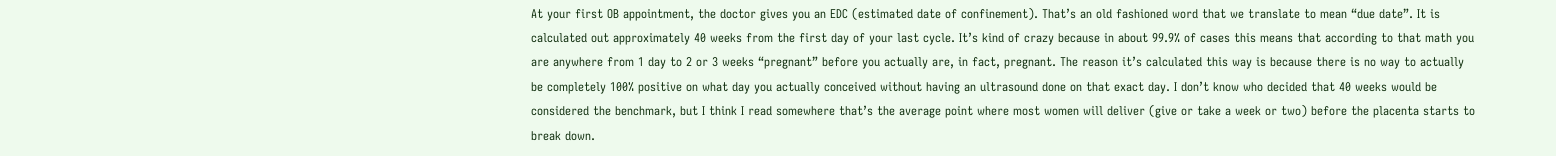At your first OB appointment, the doctor gives you an EDC (estimated date of confinement). That’s an old fashioned word that we translate to mean “due date”. It is calculated out approximately 40 weeks from the first day of your last cycle. It’s kind of crazy because in about 99.9% of cases this means that according to that math you are anywhere from 1 day to 2 or 3 weeks “pregnant” before you actually are, in fact, pregnant. The reason it’s calculated this way is because there is no way to actually be completely 100% positive on what day you actually conceived without having an ultrasound done on that exact day. I don’t know who decided that 40 weeks would be considered the benchmark, but I think I read somewhere that’s the average point where most women will deliver (give or take a week or two) before the placenta starts to break down.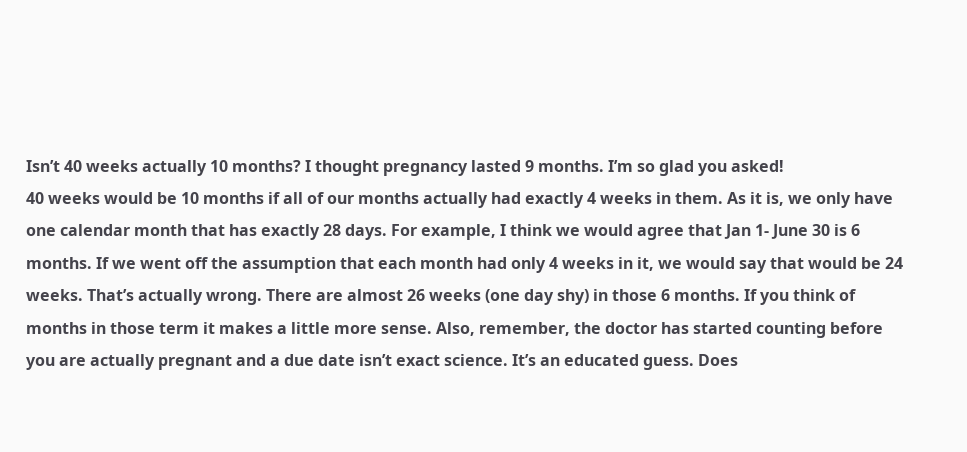Isn’t 40 weeks actually 10 months? I thought pregnancy lasted 9 months. I’m so glad you asked!
40 weeks would be 10 months if all of our months actually had exactly 4 weeks in them. As it is, we only have one calendar month that has exactly 28 days. For example, I think we would agree that Jan 1- June 30 is 6 months. If we went off the assumption that each month had only 4 weeks in it, we would say that would be 24 weeks. That’s actually wrong. There are almost 26 weeks (one day shy) in those 6 months. If you think of months in those term it makes a little more sense. Also, remember, the doctor has started counting before you are actually pregnant and a due date isn’t exact science. It’s an educated guess. Does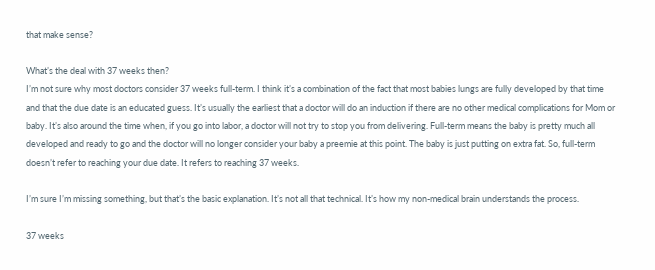that make sense?

What’s the deal with 37 weeks then?
I’m not sure why most doctors consider 37 weeks full-term. I think it’s a combination of the fact that most babies lungs are fully developed by that time and that the due date is an educated guess. It’s usually the earliest that a doctor will do an induction if there are no other medical complications for Mom or baby. It’s also around the time when, if you go into labor, a doctor will not try to stop you from delivering. Full-term means the baby is pretty much all developed and ready to go and the doctor will no longer consider your baby a preemie at this point. The baby is just putting on extra fat. So, full-term doesn’t refer to reaching your due date. It refers to reaching 37 weeks.

I’m sure I’m missing something, but that’s the basic explanation. It’s not all that technical. It’s how my non-medical brain understands the process.

37 weeks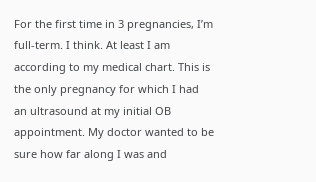For the first time in 3 pregnancies, I’m full-term. I think. At least I am according to my medical chart. This is the only pregnancy for which I had an ultrasound at my initial OB appointment. My doctor wanted to be sure how far along I was and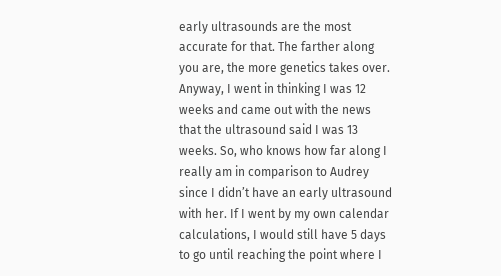early ultrasounds are the most accurate for that. The farther along you are, the more genetics takes over. Anyway, I went in thinking I was 12 weeks and came out with the news that the ultrasound said I was 13 weeks. So, who knows how far along I really am in comparison to Audrey since I didn’t have an early ultrasound with her. If I went by my own calendar calculations, I would still have 5 days to go until reaching the point where I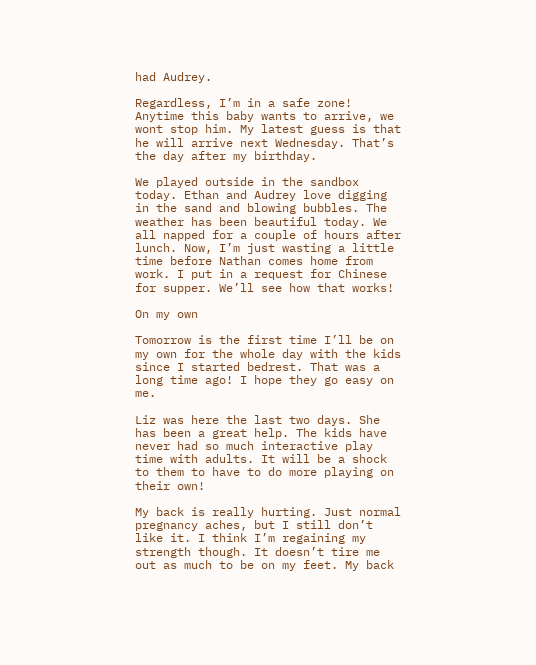had Audrey.

Regardless, I’m in a safe zone! Anytime this baby wants to arrive, we wont stop him. My latest guess is that he will arrive next Wednesday. That’s the day after my birthday.

We played outside in the sandbox today. Ethan and Audrey love digging in the sand and blowing bubbles. The weather has been beautiful today. We all napped for a couple of hours after lunch. Now, I’m just wasting a little time before Nathan comes home from work. I put in a request for Chinese for supper. We’ll see how that works!

On my own

Tomorrow is the first time I’ll be on my own for the whole day with the kids since I started bedrest. That was a long time ago! I hope they go easy on me.

Liz was here the last two days. She has been a great help. The kids have never had so much interactive play time with adults. It will be a shock to them to have to do more playing on their own!

My back is really hurting. Just normal pregnancy aches, but I still don’t like it. I think I’m regaining my strength though. It doesn’t tire me out as much to be on my feet. My back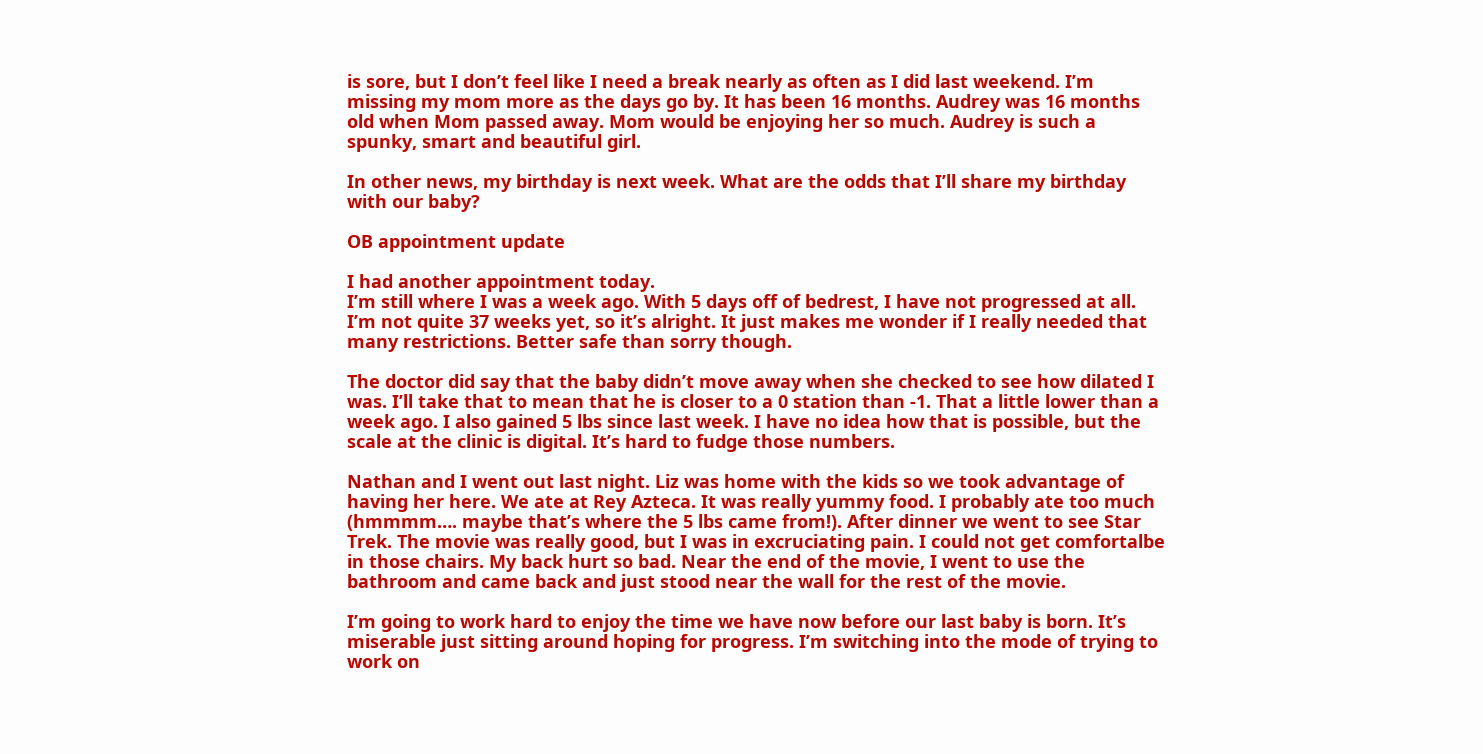is sore, but I don’t feel like I need a break nearly as often as I did last weekend. I’m missing my mom more as the days go by. It has been 16 months. Audrey was 16 months old when Mom passed away. Mom would be enjoying her so much. Audrey is such a spunky, smart and beautiful girl.

In other news, my birthday is next week. What are the odds that I’ll share my birthday with our baby?

OB appointment update

I had another appointment today.
I’m still where I was a week ago. With 5 days off of bedrest, I have not progressed at all. I’m not quite 37 weeks yet, so it’s alright. It just makes me wonder if I really needed that many restrictions. Better safe than sorry though.

The doctor did say that the baby didn’t move away when she checked to see how dilated I was. I’ll take that to mean that he is closer to a 0 station than -1. That a little lower than a week ago. I also gained 5 lbs since last week. I have no idea how that is possible, but the scale at the clinic is digital. It’s hard to fudge those numbers.

Nathan and I went out last night. Liz was home with the kids so we took advantage of having her here. We ate at Rey Azteca. It was really yummy food. I probably ate too much (hmmmm…. maybe that’s where the 5 lbs came from!). After dinner we went to see Star Trek. The movie was really good, but I was in excruciating pain. I could not get comfortalbe in those chairs. My back hurt so bad. Near the end of the movie, I went to use the bathroom and came back and just stood near the wall for the rest of the movie.

I’m going to work hard to enjoy the time we have now before our last baby is born. It’s miserable just sitting around hoping for progress. I’m switching into the mode of trying to work on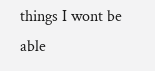things I wont be able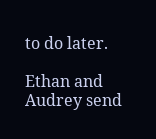to do later.

Ethan and Audrey send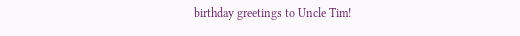birthday greetings to Uncle Tim!